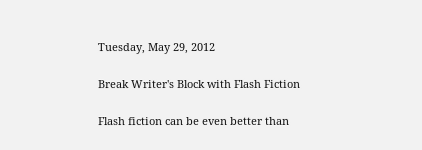Tuesday, May 29, 2012

Break Writer's Block with Flash Fiction

Flash fiction can be even better than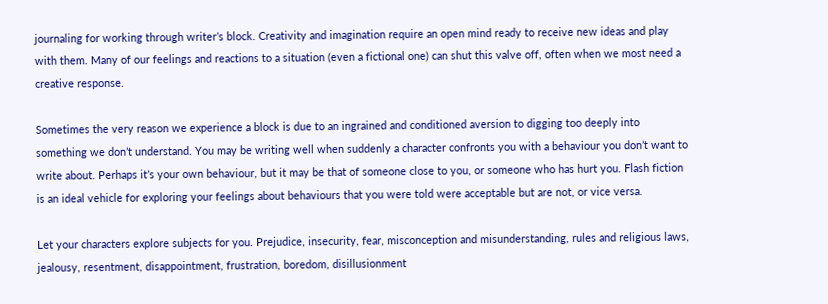journaling for working through writer’s block. Creativity and imagination require an open mind ready to receive new ideas and play with them. Many of our feelings and reactions to a situation (even a fictional one) can shut this valve off, often when we most need a creative response.

Sometimes the very reason we experience a block is due to an ingrained and conditioned aversion to digging too deeply into something we don’t understand. You may be writing well when suddenly a character confronts you with a behaviour you don’t want to write about. Perhaps it’s your own behaviour, but it may be that of someone close to you, or someone who has hurt you. Flash fiction is an ideal vehicle for exploring your feelings about behaviours that you were told were acceptable but are not, or vice versa.

Let your characters explore subjects for you. Prejudice, insecurity, fear, misconception and misunderstanding, rules and religious laws, jealousy, resentment, disappointment, frustration, boredom, disillusionment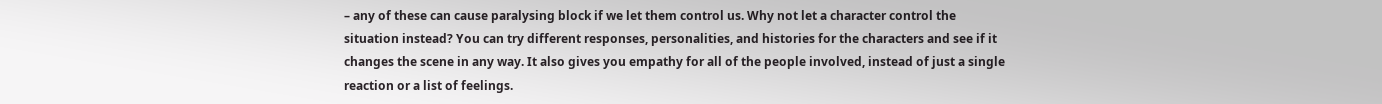– any of these can cause paralysing block if we let them control us. Why not let a character control the situation instead? You can try different responses, personalities, and histories for the characters and see if it changes the scene in any way. It also gives you empathy for all of the people involved, instead of just a single reaction or a list of feelings.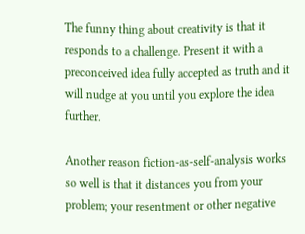The funny thing about creativity is that it responds to a challenge. Present it with a preconceived idea fully accepted as truth and it will nudge at you until you explore the idea further.

Another reason fiction-as-self-analysis works so well is that it distances you from your problem; your resentment or other negative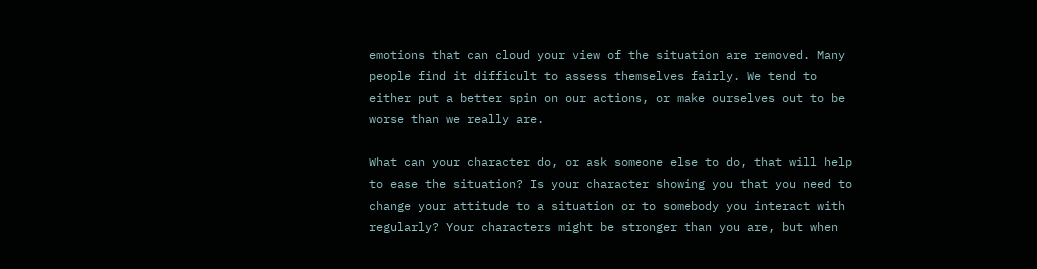emotions that can cloud your view of the situation are removed. Many people find it difficult to assess themselves fairly. We tend to either put a better spin on our actions, or make ourselves out to be worse than we really are.

What can your character do, or ask someone else to do, that will help to ease the situation? Is your character showing you that you need to change your attitude to a situation or to somebody you interact with regularly? Your characters might be stronger than you are, but when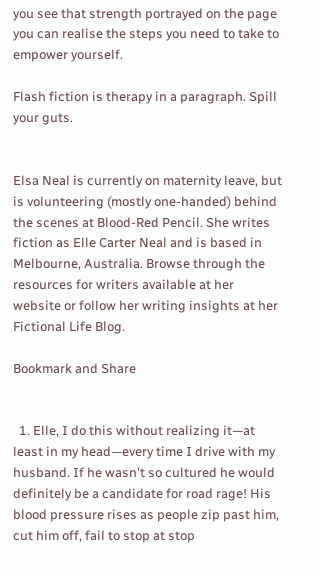you see that strength portrayed on the page you can realise the steps you need to take to empower yourself.

Flash fiction is therapy in a paragraph. Spill your guts.


Elsa Neal is currently on maternity leave, but is volunteering (mostly one-handed) behind the scenes at Blood-Red Pencil. She writes fiction as Elle Carter Neal and is based in Melbourne, Australia. Browse through the resources for writers available at her website or follow her writing insights at her Fictional Life Blog.

Bookmark and Share


  1. Elle, I do this without realizing it—at least in my head—every time I drive with my husband. If he wasn't so cultured he would definitely be a candidate for road rage! His blood pressure rises as people zip past him, cut him off, fail to stop at stop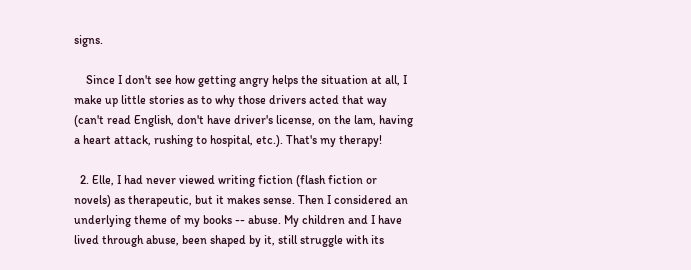signs.

    Since I don't see how getting angry helps the situation at all, I make up little stories as to why those drivers acted that way (can't read English, don't have driver's license, on the lam, having a heart attack, rushing to hospital, etc.). That's my therapy!

  2. Elle, I had never viewed writing fiction (flash fiction or novels) as therapeutic, but it makes sense. Then I considered an underlying theme of my books -- abuse. My children and I have lived through abuse, been shaped by it, still struggle with its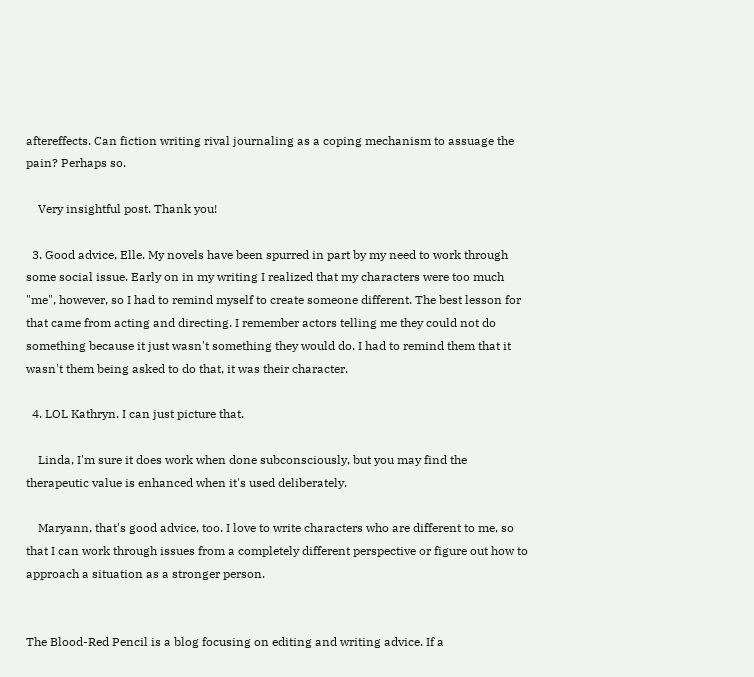aftereffects. Can fiction writing rival journaling as a coping mechanism to assuage the pain? Perhaps so.

    Very insightful post. Thank you!

  3. Good advice, Elle. My novels have been spurred in part by my need to work through some social issue. Early on in my writing I realized that my characters were too much "me", however, so I had to remind myself to create someone different. The best lesson for that came from acting and directing. I remember actors telling me they could not do something because it just wasn't something they would do. I had to remind them that it wasn't them being asked to do that, it was their character.

  4. LOL Kathryn. I can just picture that.

    Linda, I'm sure it does work when done subconsciously, but you may find the therapeutic value is enhanced when it's used deliberately.

    Maryann, that's good advice, too. I love to write characters who are different to me, so that I can work through issues from a completely different perspective or figure out how to approach a situation as a stronger person.


The Blood-Red Pencil is a blog focusing on editing and writing advice. If a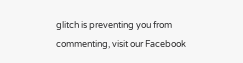glitch is preventing you from commenting, visit our Facebook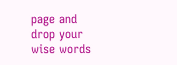page and drop your wise words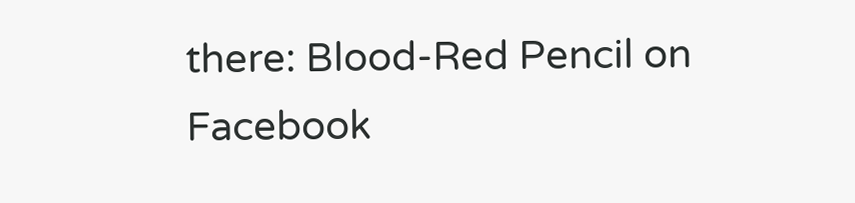there: Blood-Red Pencil on Facebook